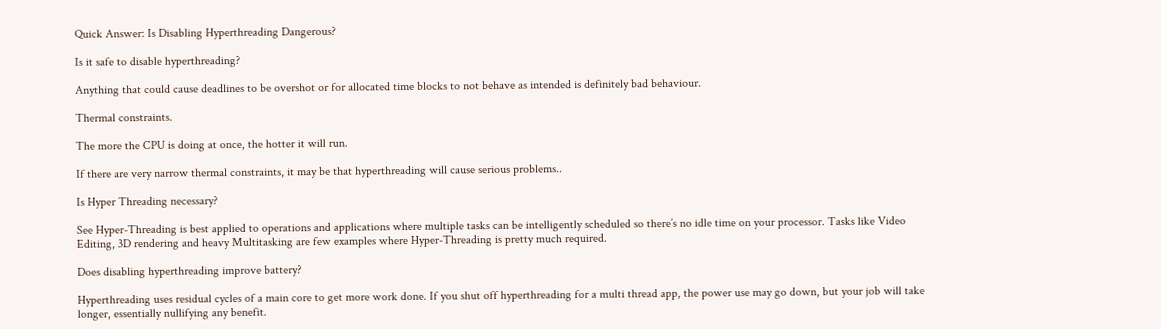Quick Answer: Is Disabling Hyperthreading Dangerous?

Is it safe to disable hyperthreading?

Anything that could cause deadlines to be overshot or for allocated time blocks to not behave as intended is definitely bad behaviour.

Thermal constraints.

The more the CPU is doing at once, the hotter it will run.

If there are very narrow thermal constraints, it may be that hyperthreading will cause serious problems..

Is Hyper Threading necessary?

See Hyper-Threading is best applied to operations and applications where multiple tasks can be intelligently scheduled so there’s no idle time on your processor. Tasks like Video Editing, 3D rendering and heavy Multitasking are few examples where Hyper-Threading is pretty much required.

Does disabling hyperthreading improve battery?

Hyperthreading uses residual cycles of a main core to get more work done. If you shut off hyperthreading for a multi thread app, the power use may go down, but your job will take longer, essentially nullifying any benefit.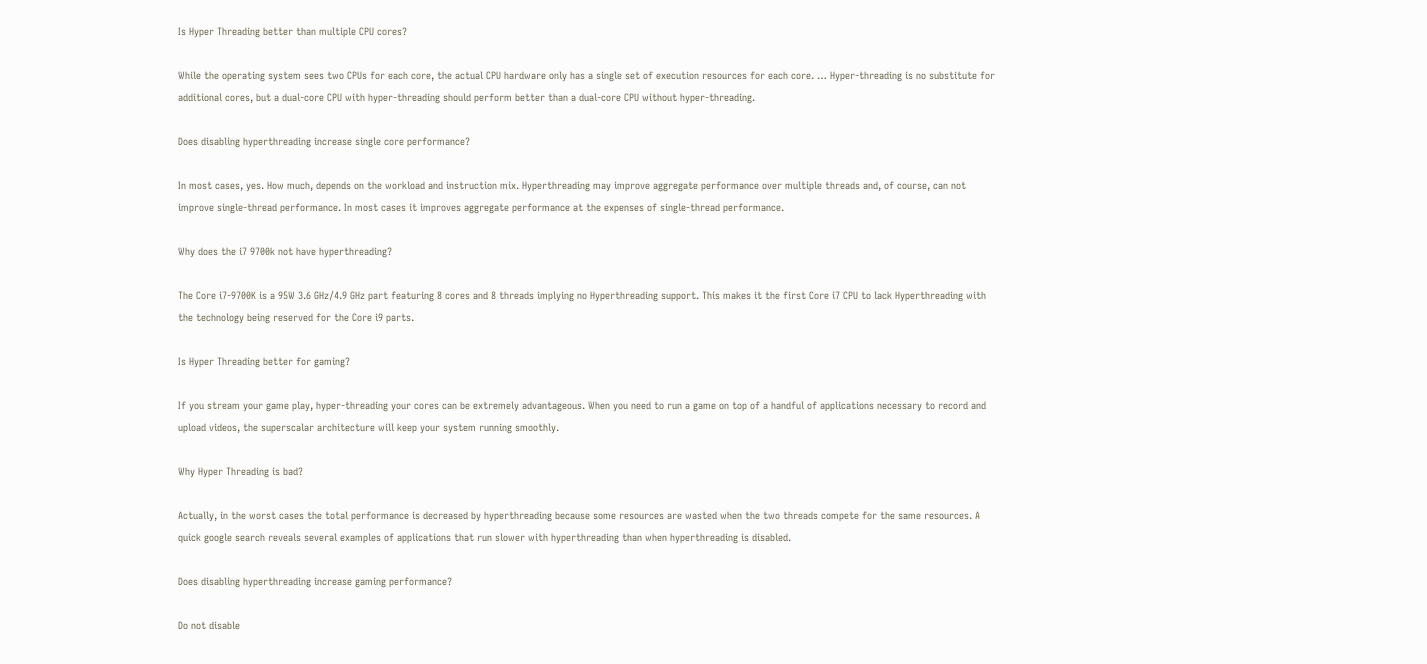Is Hyper Threading better than multiple CPU cores?

While the operating system sees two CPUs for each core, the actual CPU hardware only has a single set of execution resources for each core. … Hyper-threading is no substitute for additional cores, but a dual-core CPU with hyper-threading should perform better than a dual-core CPU without hyper-threading.

Does disabling hyperthreading increase single core performance?

In most cases, yes. How much, depends on the workload and instruction mix. Hyperthreading may improve aggregate performance over multiple threads and, of course, can not improve single-thread performance. In most cases it improves aggregate performance at the expenses of single-thread performance.

Why does the i7 9700k not have hyperthreading?

The Core i7-9700K is a 95W 3.6 GHz/4.9 GHz part featuring 8 cores and 8 threads implying no Hyperthreading support. This makes it the first Core i7 CPU to lack Hyperthreading with the technology being reserved for the Core i9 parts.

Is Hyper Threading better for gaming?

If you stream your game play, hyper-threading your cores can be extremely advantageous. When you need to run a game on top of a handful of applications necessary to record and upload videos, the superscalar architecture will keep your system running smoothly.

Why Hyper Threading is bad?

Actually, in the worst cases the total performance is decreased by hyperthreading because some resources are wasted when the two threads compete for the same resources. A quick google search reveals several examples of applications that run slower with hyperthreading than when hyperthreading is disabled.

Does disabling hyperthreading increase gaming performance?

Do not disable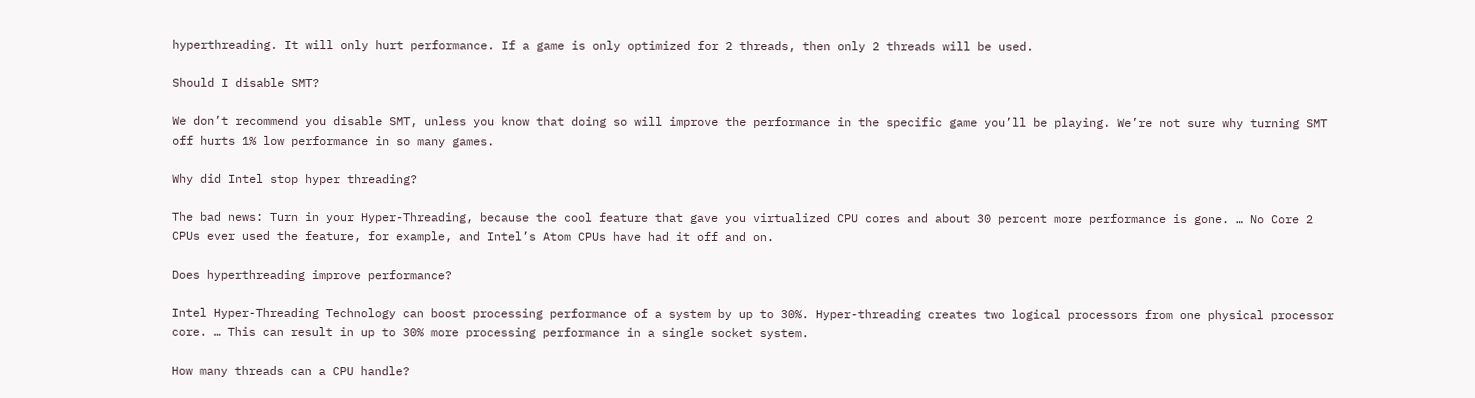hyperthreading. It will only hurt performance. If a game is only optimized for 2 threads, then only 2 threads will be used.

Should I disable SMT?

We don’t recommend you disable SMT, unless you know that doing so will improve the performance in the specific game you’ll be playing. We’re not sure why turning SMT off hurts 1% low performance in so many games.

Why did Intel stop hyper threading?

The bad news: Turn in your Hyper-Threading, because the cool feature that gave you virtualized CPU cores and about 30 percent more performance is gone. … No Core 2 CPUs ever used the feature, for example, and Intel’s Atom CPUs have had it off and on.

Does hyperthreading improve performance?

Intel Hyper-Threading Technology can boost processing performance of a system by up to 30%. Hyper-threading creates two logical processors from one physical processor core. … This can result in up to 30% more processing performance in a single socket system.

How many threads can a CPU handle?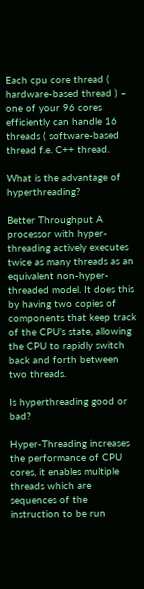Each cpu core thread ( hardware-based thread ) – one of your 96 cores efficiently can handle 16 threads ( software-based thread f.e. C++ thread.

What is the advantage of hyperthreading?

Better Throughput A processor with hyper-threading actively executes twice as many threads as an equivalent non-hyper-threaded model. It does this by having two copies of components that keep track of the CPU’s state, allowing the CPU to rapidly switch back and forth between two threads.

Is hyperthreading good or bad?

Hyper-Threading increases the performance of CPU cores, it enables multiple threads which are sequences of the instruction to be run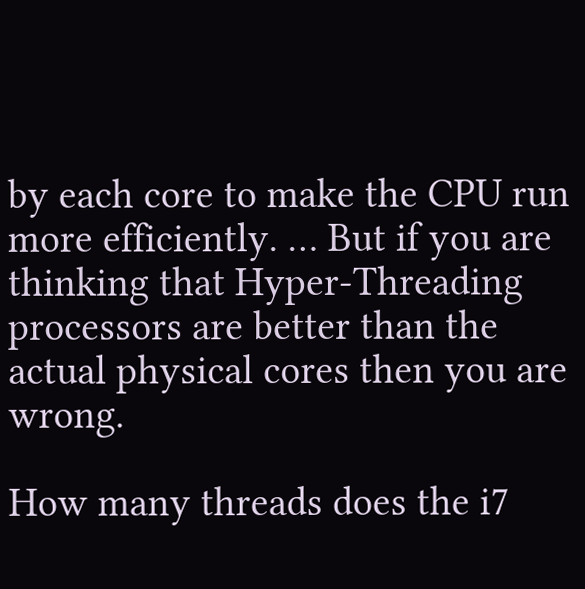by each core to make the CPU run more efficiently. … But if you are thinking that Hyper-Threading processors are better than the actual physical cores then you are wrong.

How many threads does the i7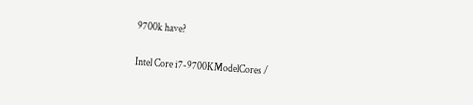9700k have?

Intel Core i7-9700KModelCores /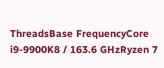ThreadsBase FrequencyCore i9-9900K8 / 163.6 GHzRyzen 7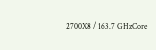2700X8 / 163.7 GHzCore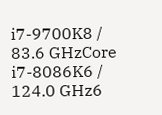i7-9700K8 / 83.6 GHzCore i7-8086K6 / 124.0 GHz6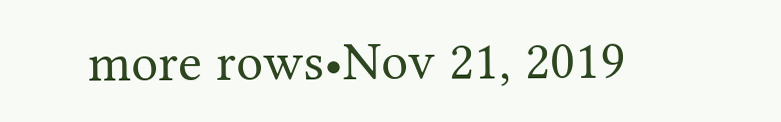more rows•Nov 21, 2019